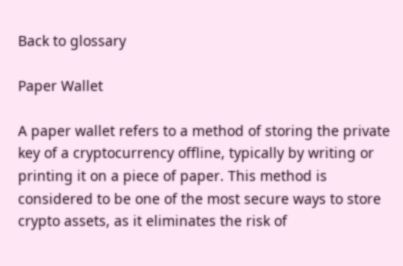Back to glossary

Paper Wallet

A paper wallet refers to a method of storing the private key of a cryptocurrency offline, typically by writing or printing it on a piece of paper. This method is considered to be one of the most secure ways to store crypto assets, as it eliminates the risk of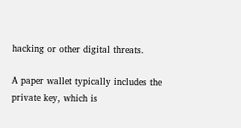hacking or other digital threats.

A paper wallet typically includes the private key, which is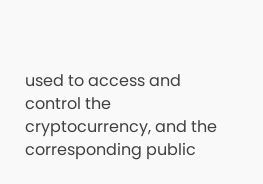used to access and control the cryptocurrency, and the corresponding public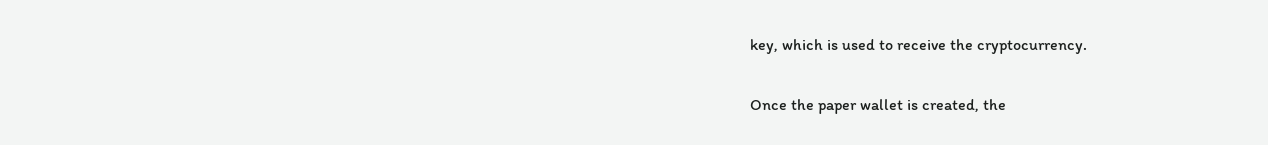key, which is used to receive the cryptocurrency.

Once the paper wallet is created, the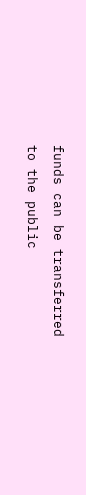funds can be transferred to the public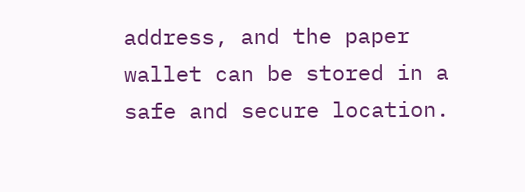address, and the paper wallet can be stored in a safe and secure location.